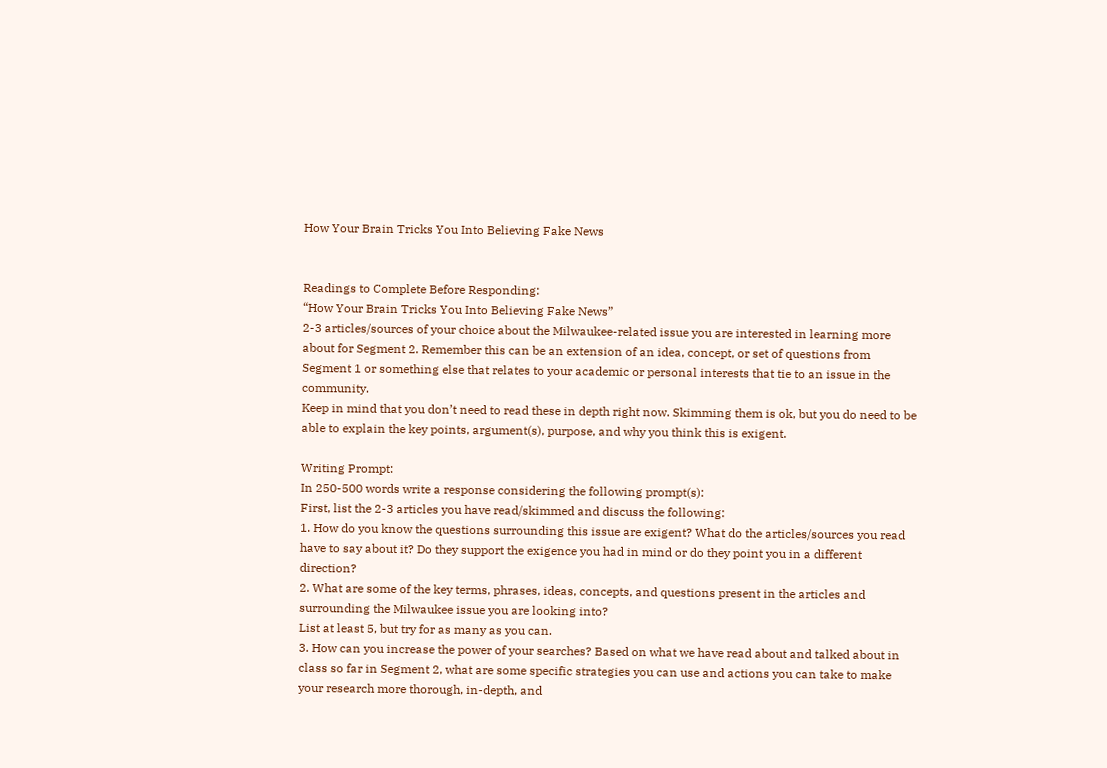How Your Brain Tricks You Into Believing Fake News


Readings to Complete Before Responding:
“How Your Brain Tricks You Into Believing Fake News”
2-3 articles/sources of your choice about the Milwaukee-related issue you are interested in learning more about for Segment 2. Remember this can be an extension of an idea, concept, or set of questions from Segment 1 or something else that relates to your academic or personal interests that tie to an issue in the community.
Keep in mind that you don’t need to read these in depth right now. Skimming them is ok, but you do need to be able to explain the key points, argument(s), purpose, and why you think this is exigent.

Writing Prompt:
In 250-500 words write a response considering the following prompt(s):
First, list the 2-3 articles you have read/skimmed and discuss the following:
1. How do you know the questions surrounding this issue are exigent? What do the articles/sources you read have to say about it? Do they support the exigence you had in mind or do they point you in a different direction?
2. What are some of the key terms, phrases, ideas, concepts, and questions present in the articles and surrounding the Milwaukee issue you are looking into?
List at least 5, but try for as many as you can.
3. How can you increase the power of your searches? Based on what we have read about and talked about in class so far in Segment 2, what are some specific strategies you can use and actions you can take to make your research more thorough, in-depth, and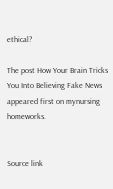ethical?

The post How Your Brain Tricks You Into Believing Fake News appeared first on mynursing homeworks.


Source link